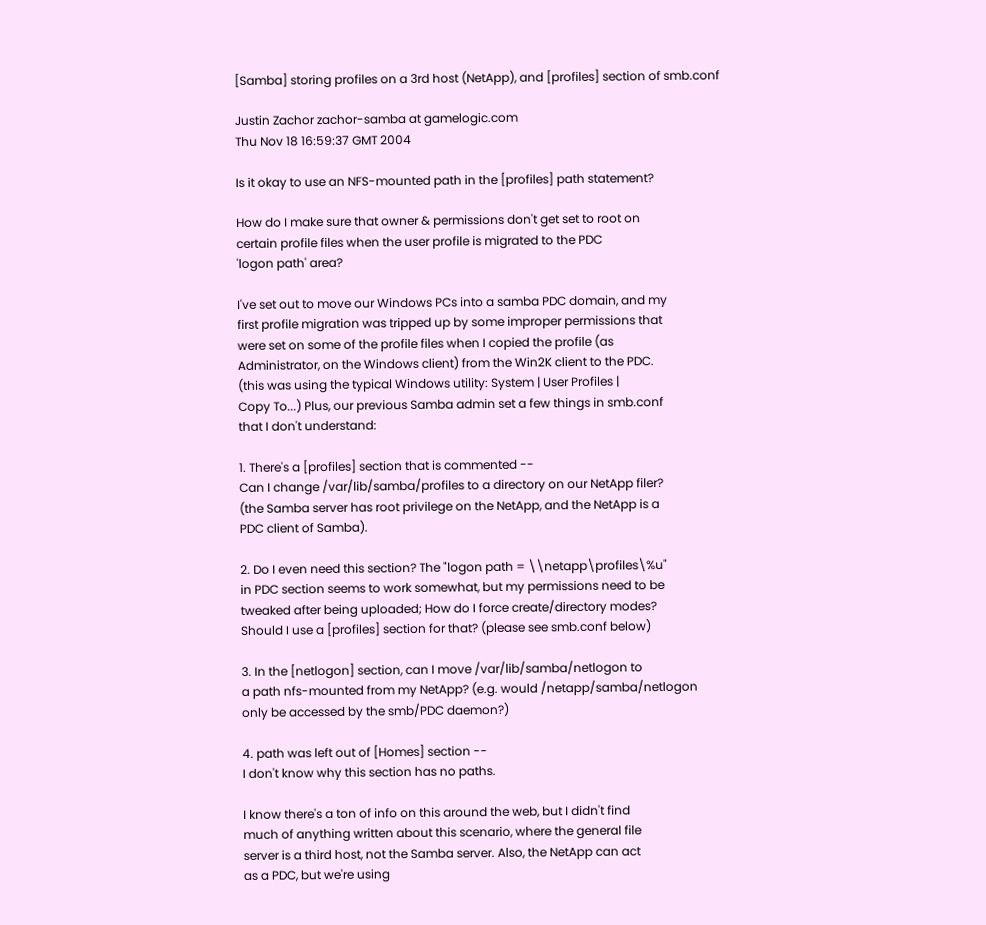[Samba] storing profiles on a 3rd host (NetApp), and [profiles] section of smb.conf

Justin Zachor zachor-samba at gamelogic.com
Thu Nov 18 16:59:37 GMT 2004

Is it okay to use an NFS-mounted path in the [profiles] path statement?

How do I make sure that owner & permissions don't get set to root on
certain profile files when the user profile is migrated to the PDC
'logon path' area?

I've set out to move our Windows PCs into a samba PDC domain, and my
first profile migration was tripped up by some improper permissions that
were set on some of the profile files when I copied the profile (as
Administrator, on the Windows client) from the Win2K client to the PDC.
(this was using the typical Windows utility: System | User Profiles |
Copy To...) Plus, our previous Samba admin set a few things in smb.conf
that I don't understand:

1. There's a [profiles] section that is commented --
Can I change /var/lib/samba/profiles to a directory on our NetApp filer?
(the Samba server has root privilege on the NetApp, and the NetApp is a
PDC client of Samba).

2. Do I even need this section? The "logon path = \\netapp\profiles\%u"
in PDC section seems to work somewhat, but my permissions need to be
tweaked after being uploaded; How do I force create/directory modes?
Should I use a [profiles] section for that? (please see smb.conf below)

3. In the [netlogon] section, can I move /var/lib/samba/netlogon to
a path nfs-mounted from my NetApp? (e.g. would /netapp/samba/netlogon
only be accessed by the smb/PDC daemon?)

4. path was left out of [Homes] section --
I don't know why this section has no paths.

I know there's a ton of info on this around the web, but I didn't find
much of anything written about this scenario, where the general file
server is a third host, not the Samba server. Also, the NetApp can act
as a PDC, but we're using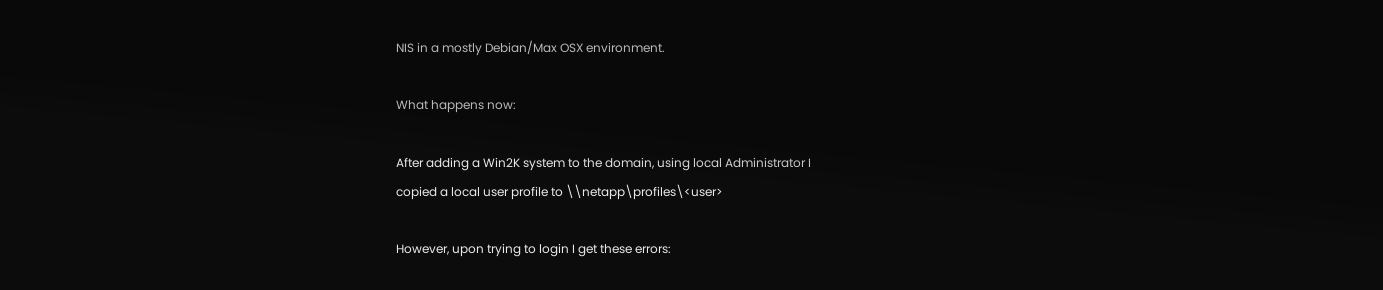NIS in a mostly Debian/Max OSX environment.

What happens now:

After adding a Win2K system to the domain, using local Administrator I
copied a local user profile to \\netapp\profiles\<user>

However, upon trying to login I get these errors: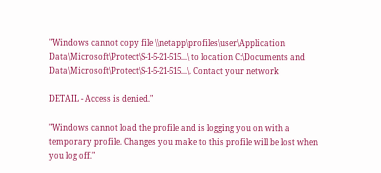"Windows cannot copy file \\netapp\profiles\user\Application
Data\Microsoft\Protect\S-1-5-21-515...\ to location C:\Documents and
Data\Microsoft\Protect\S-1-5-21-515...\. Contact your network

DETAIL - Access is denied."

"Windows cannot load the profile and is logging you on with a
temporary profile. Changes you make to this profile will be lost when
you log off."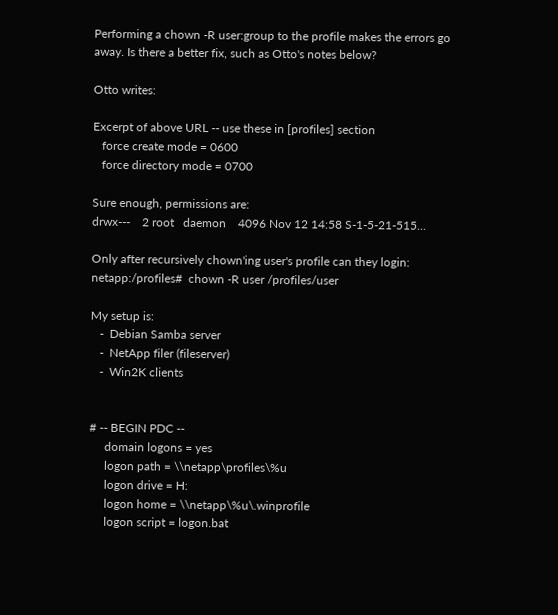Performing a chown -R user:group to the profile makes the errors go
away. Is there a better fix, such as Otto's notes below?

Otto writes:

Excerpt of above URL -- use these in [profiles] section
   force create mode = 0600
   force directory mode = 0700

Sure enough, permissions are:
drwx---    2 root   daemon    4096 Nov 12 14:58 S-1-5-21-515...

Only after recursively chown'ing user's profile can they login:
netapp:/profiles#  chown -R user /profiles/user

My setup is:
   -  Debian Samba server
   -  NetApp filer (fileserver)
   -  Win2K clients


# -- BEGIN PDC --
     domain logons = yes
     logon path = \\netapp\profiles\%u
     logon drive = H:
     logon home = \\netapp\%u\.winprofile
     logon script = logon.bat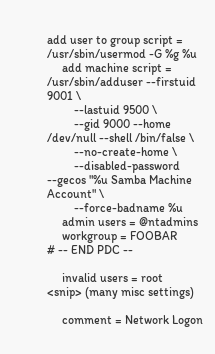add user to group script = /usr/sbin/usermod -G %g %u
     add machine script = /usr/sbin/adduser --firstuid 9001 \
         --lastuid 9500 \
         --gid 9000 --home /dev/null --shell /bin/false \
         --no-create-home \
         --disabled-password --gecos "%u Samba Machine Account" \
         --force-badname %u
     admin users = @ntadmins
     workgroup = FOOBAR
# -- END PDC --

     invalid users = root
<snip> (many misc settings)

     comment = Network Logon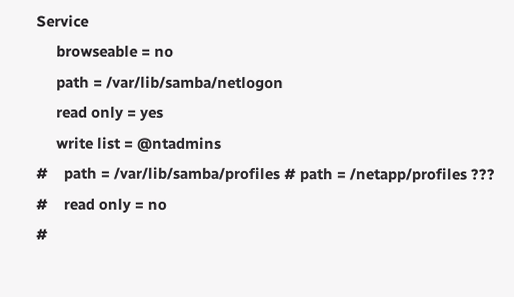Service
     browseable = no
     path = /var/lib/samba/netlogon
     read only = yes
     write list = @ntadmins
#    path = /var/lib/samba/profiles # path = /netapp/profiles ???
#    read only = no
#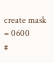create mask = 0600
#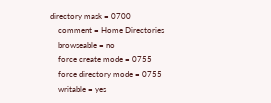directory mask = 0700
    comment = Home Directories
    browseable = no
    force create mode = 0755
    force directory mode = 0755
    writable = yes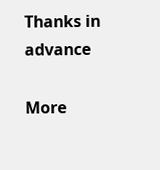Thanks in advance

More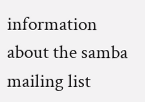information about the samba mailing list